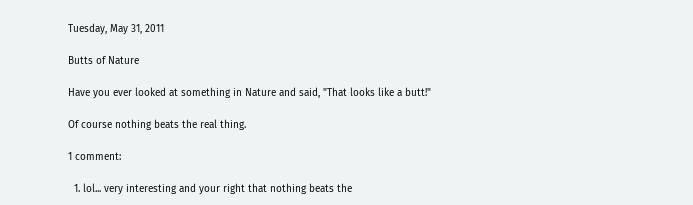Tuesday, May 31, 2011

Butts of Nature

Have you ever looked at something in Nature and said, "That looks like a butt!"

Of course nothing beats the real thing.

1 comment:

  1. lol... very interesting and your right that nothing beats the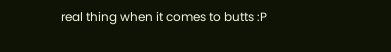real thing when it comes to butts :P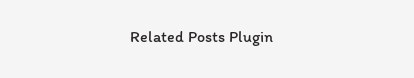Related Posts Plugin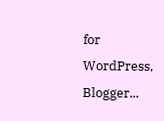for WordPress, Blogger...